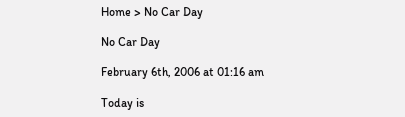Home > No Car Day

No Car Day

February 6th, 2006 at 01:16 am

Today is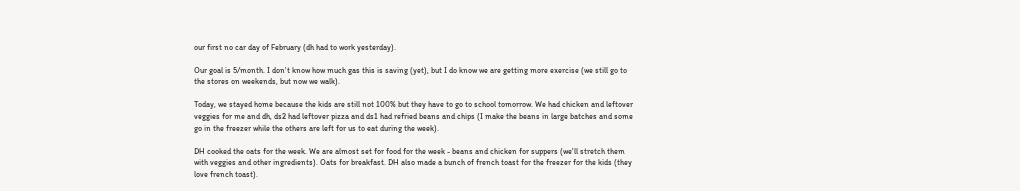our first no car day of February (dh had to work yesterday).

Our goal is 5/month. I don't know how much gas this is saving (yet), but I do know we are getting more exercise (we still go to the stores on weekends, but now we walk).

Today, we stayed home because the kids are still not 100% but they have to go to school tomorrow. We had chicken and leftover veggies for me and dh, ds2 had leftover pizza and ds1 had refried beans and chips (I make the beans in large batches and some go in the freezer while the others are left for us to eat during the week).

DH cooked the oats for the week. We are almost set for food for the week - beans and chicken for suppers (we'll stretch them with veggies and other ingredients). Oats for breakfast. DH also made a bunch of french toast for the freezer for the kids (they love french toast).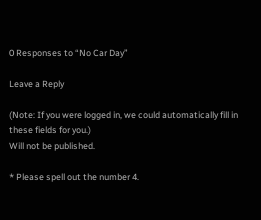0 Responses to “No Car Day”

Leave a Reply

(Note: If you were logged in, we could automatically fill in these fields for you.)
Will not be published.

* Please spell out the number 4.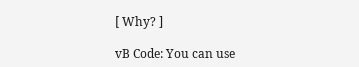[ Why? ]

vB Code: You can use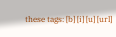these tags: [b] [i] [u] [url]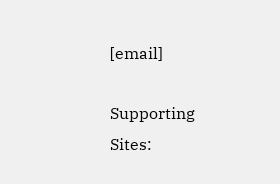[email]

Supporting Sites: